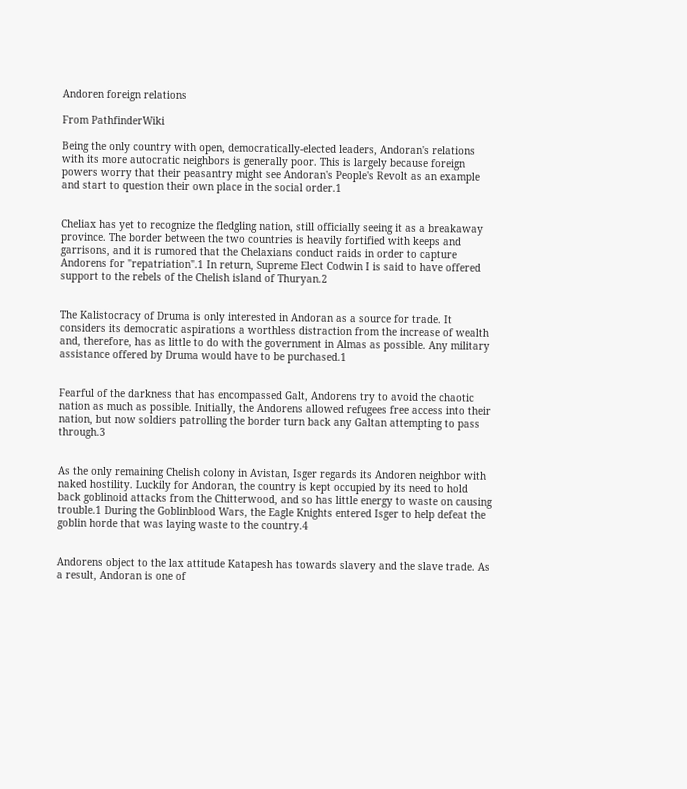Andoren foreign relations

From PathfinderWiki

Being the only country with open, democratically-elected leaders, Andoran's relations with its more autocratic neighbors is generally poor. This is largely because foreign powers worry that their peasantry might see Andoran's People's Revolt as an example and start to question their own place in the social order.1


Cheliax has yet to recognize the fledgling nation, still officially seeing it as a breakaway province. The border between the two countries is heavily fortified with keeps and garrisons, and it is rumored that the Chelaxians conduct raids in order to capture Andorens for "repatriation".1 In return, Supreme Elect Codwin I is said to have offered support to the rebels of the Chelish island of Thuryan.2


The Kalistocracy of Druma is only interested in Andoran as a source for trade. It considers its democratic aspirations a worthless distraction from the increase of wealth and, therefore, has as little to do with the government in Almas as possible. Any military assistance offered by Druma would have to be purchased.1


Fearful of the darkness that has encompassed Galt, Andorens try to avoid the chaotic nation as much as possible. Initially, the Andorens allowed refugees free access into their nation, but now soldiers patrolling the border turn back any Galtan attempting to pass through.3


As the only remaining Chelish colony in Avistan, Isger regards its Andoren neighbor with naked hostility. Luckily for Andoran, the country is kept occupied by its need to hold back goblinoid attacks from the Chitterwood, and so has little energy to waste on causing trouble.1 During the Goblinblood Wars, the Eagle Knights entered Isger to help defeat the goblin horde that was laying waste to the country.4


Andorens object to the lax attitude Katapesh has towards slavery and the slave trade. As a result, Andoran is one of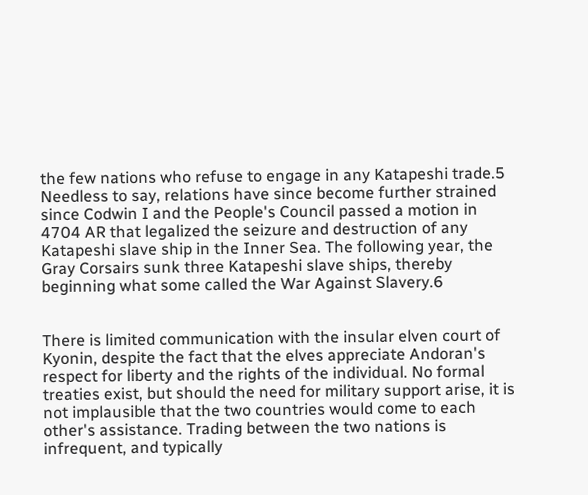the few nations who refuse to engage in any Katapeshi trade.5 Needless to say, relations have since become further strained since Codwin I and the People's Council passed a motion in 4704 AR that legalized the seizure and destruction of any Katapeshi slave ship in the Inner Sea. The following year, the Gray Corsairs sunk three Katapeshi slave ships, thereby beginning what some called the War Against Slavery.6


There is limited communication with the insular elven court of Kyonin, despite the fact that the elves appreciate Andoran's respect for liberty and the rights of the individual. No formal treaties exist, but should the need for military support arise, it is not implausible that the two countries would come to each other's assistance. Trading between the two nations is infrequent, and typically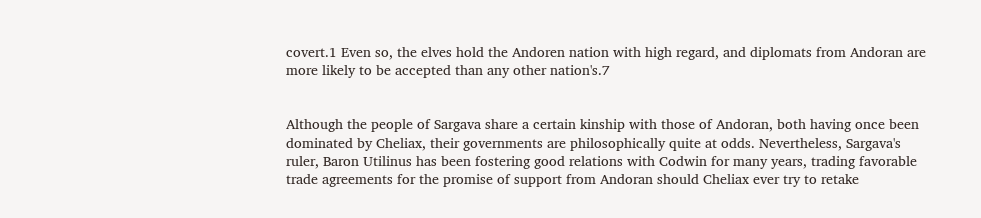covert.1 Even so, the elves hold the Andoren nation with high regard, and diplomats from Andoran are more likely to be accepted than any other nation's.7


Although the people of Sargava share a certain kinship with those of Andoran, both having once been dominated by Cheliax, their governments are philosophically quite at odds. Nevertheless, Sargava's ruler, Baron Utilinus has been fostering good relations with Codwin for many years, trading favorable trade agreements for the promise of support from Andoran should Cheliax ever try to retake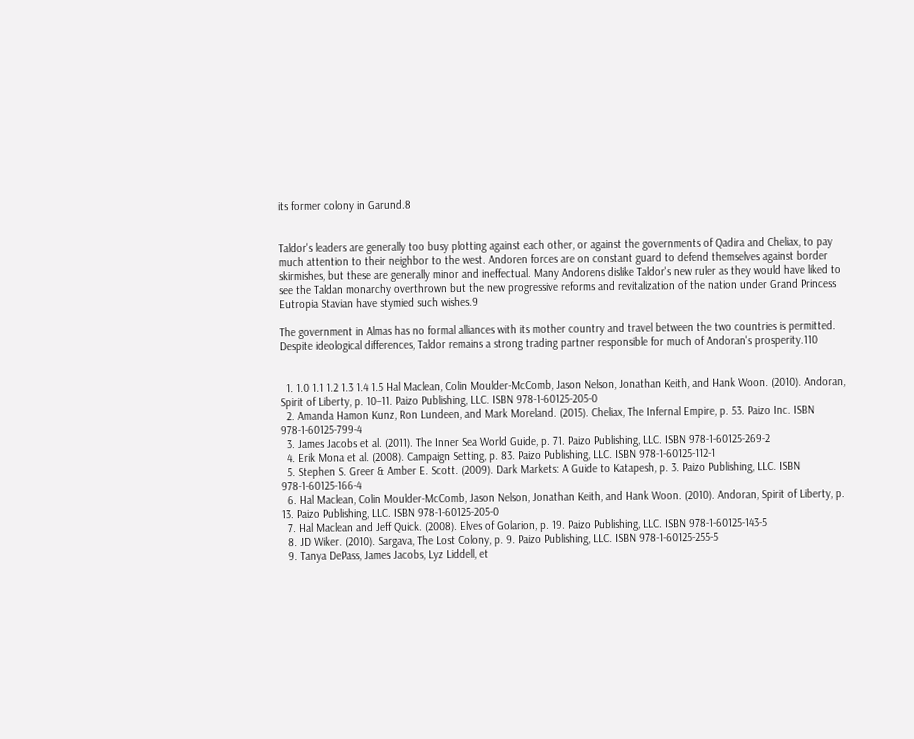its former colony in Garund.8


Taldor's leaders are generally too busy plotting against each other, or against the governments of Qadira and Cheliax, to pay much attention to their neighbor to the west. Andoren forces are on constant guard to defend themselves against border skirmishes, but these are generally minor and ineffectual. Many Andorens dislike Taldor's new ruler as they would have liked to see the Taldan monarchy overthrown but the new progressive reforms and revitalization of the nation under Grand Princess Eutropia Stavian have stymied such wishes.9

The government in Almas has no formal alliances with its mother country and travel between the two countries is permitted. Despite ideological differences, Taldor remains a strong trading partner responsible for much of Andoran's prosperity.110


  1. 1.0 1.1 1.2 1.3 1.4 1.5 Hal Maclean, Colin Moulder-McComb, Jason Nelson, Jonathan Keith, and Hank Woon. (2010). Andoran, Spirit of Liberty, p. 10–11. Paizo Publishing, LLC. ISBN 978-1-60125-205-0
  2. Amanda Hamon Kunz, Ron Lundeen, and Mark Moreland. (2015). Cheliax, The Infernal Empire, p. 53. Paizo Inc. ISBN 978-1-60125-799-4
  3. James Jacobs et al. (2011). The Inner Sea World Guide, p. 71. Paizo Publishing, LLC. ISBN 978-1-60125-269-2
  4. Erik Mona et al. (2008). Campaign Setting, p. 83. Paizo Publishing, LLC. ISBN 978-1-60125-112-1
  5. Stephen S. Greer & Amber E. Scott. (2009). Dark Markets: A Guide to Katapesh, p. 3. Paizo Publishing, LLC. ISBN 978-1-60125-166-4
  6. Hal Maclean, Colin Moulder-McComb, Jason Nelson, Jonathan Keith, and Hank Woon. (2010). Andoran, Spirit of Liberty, p. 13. Paizo Publishing, LLC. ISBN 978-1-60125-205-0
  7. Hal Maclean and Jeff Quick. (2008). Elves of Golarion, p. 19. Paizo Publishing, LLC. ISBN 978-1-60125-143-5
  8. JD Wiker. (2010). Sargava, The Lost Colony, p. 9. Paizo Publishing, LLC. ISBN 978-1-60125-255-5
  9. Tanya DePass, James Jacobs, Lyz Liddell, et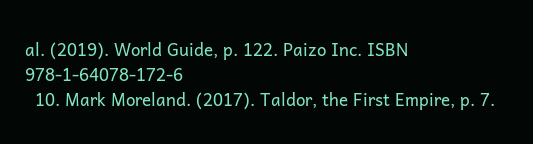al. (2019). World Guide, p. 122. Paizo Inc. ISBN 978-1-64078-172-6
  10. Mark Moreland. (2017). Taldor, the First Empire, p. 7.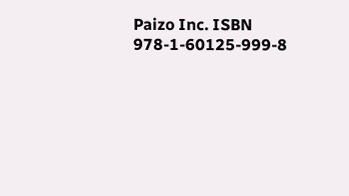Paizo Inc. ISBN 978-1-60125-999-8